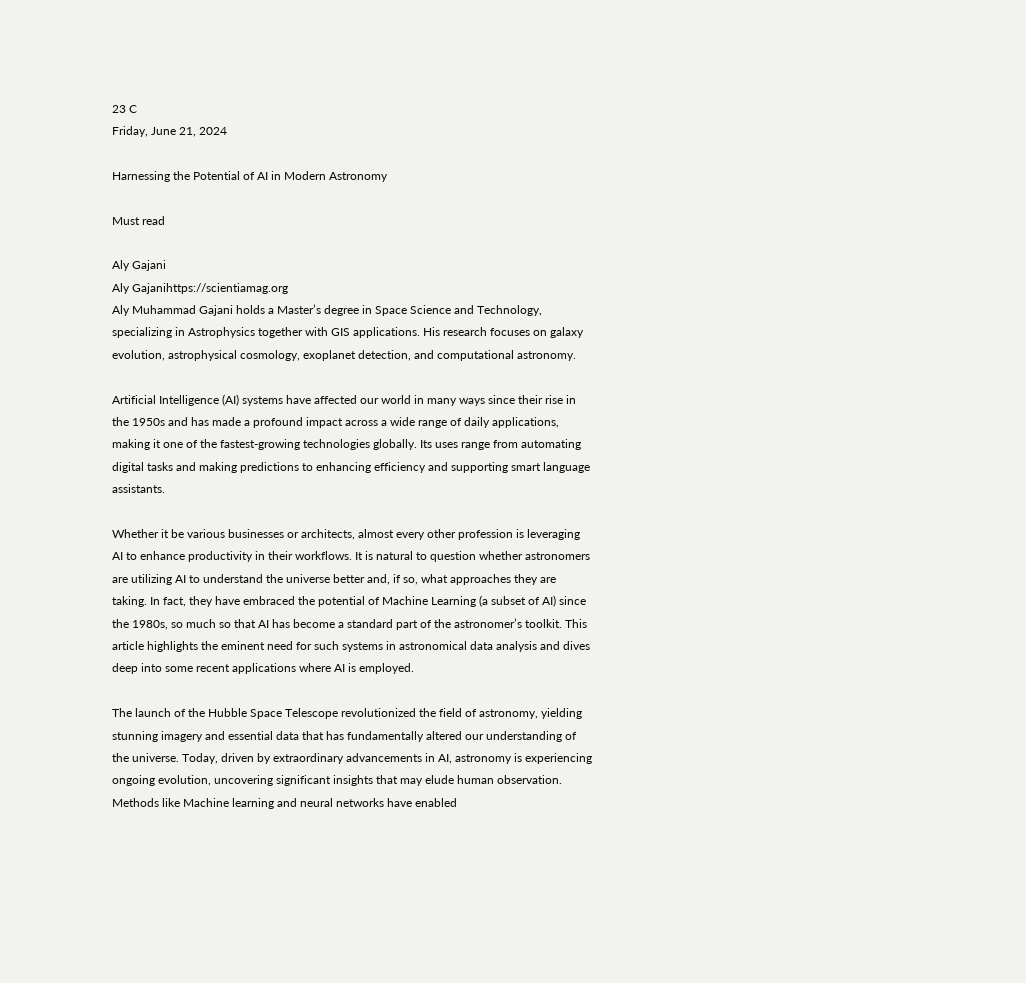23 C
Friday, June 21, 2024

Harnessing the Potential of AI in Modern Astronomy

Must read

Aly Gajani
Aly Gajanihttps://scientiamag.org
Aly Muhammad Gajani holds a Master’s degree in Space Science and Technology, specializing in Astrophysics together with GIS applications. His research focuses on galaxy evolution, astrophysical cosmology, exoplanet detection, and computational astronomy.

Artificial Intelligence (AI) systems have affected our world in many ways since their rise in the 1950s and has made a profound impact across a wide range of daily applications, making it one of the fastest-growing technologies globally. Its uses range from automating digital tasks and making predictions to enhancing efficiency and supporting smart language assistants.

Whether it be various businesses or architects, almost every other profession is leveraging AI to enhance productivity in their workflows. It is natural to question whether astronomers are utilizing AI to understand the universe better and, if so, what approaches they are taking. In fact, they have embraced the potential of Machine Learning (a subset of AI) since the 1980s, so much so that AI has become a standard part of the astronomer’s toolkit. This article highlights the eminent need for such systems in astronomical data analysis and dives deep into some recent applications where AI is employed.

The launch of the Hubble Space Telescope revolutionized the field of astronomy, yielding stunning imagery and essential data that has fundamentally altered our understanding of the universe. Today, driven by extraordinary advancements in AI, astronomy is experiencing ongoing evolution, uncovering significant insights that may elude human observation. Methods like Machine learning and neural networks have enabled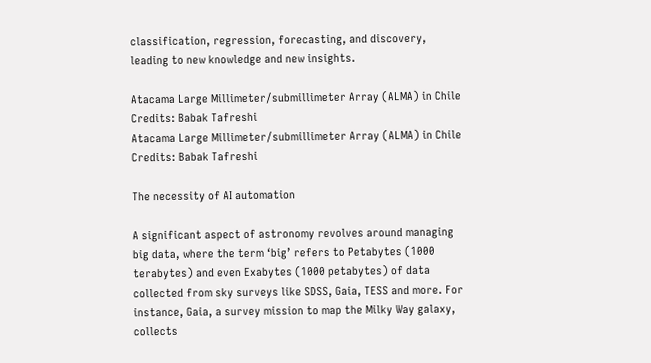classification, regression, forecasting, and discovery, leading to new knowledge and new insights.

Atacama Large Millimeter/submillimeter Array (ALMA) in Chile
Credits: Babak Tafreshi
Atacama Large Millimeter/submillimeter Array (ALMA) in Chile
Credits: Babak Tafreshi

The necessity of AI automation

A significant aspect of astronomy revolves around managing big data, where the term ‘big’ refers to Petabytes (1000 terabytes) and even Exabytes (1000 petabytes) of data collected from sky surveys like SDSS, Gaia, TESS and more. For instance, Gaia, a survey mission to map the Milky Way galaxy, collects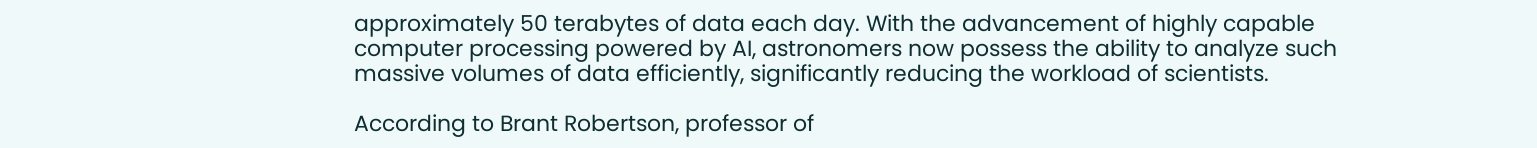approximately 50 terabytes of data each day. With the advancement of highly capable computer processing powered by AI, astronomers now possess the ability to analyze such massive volumes of data efficiently, significantly reducing the workload of scientists.

According to Brant Robertson, professor of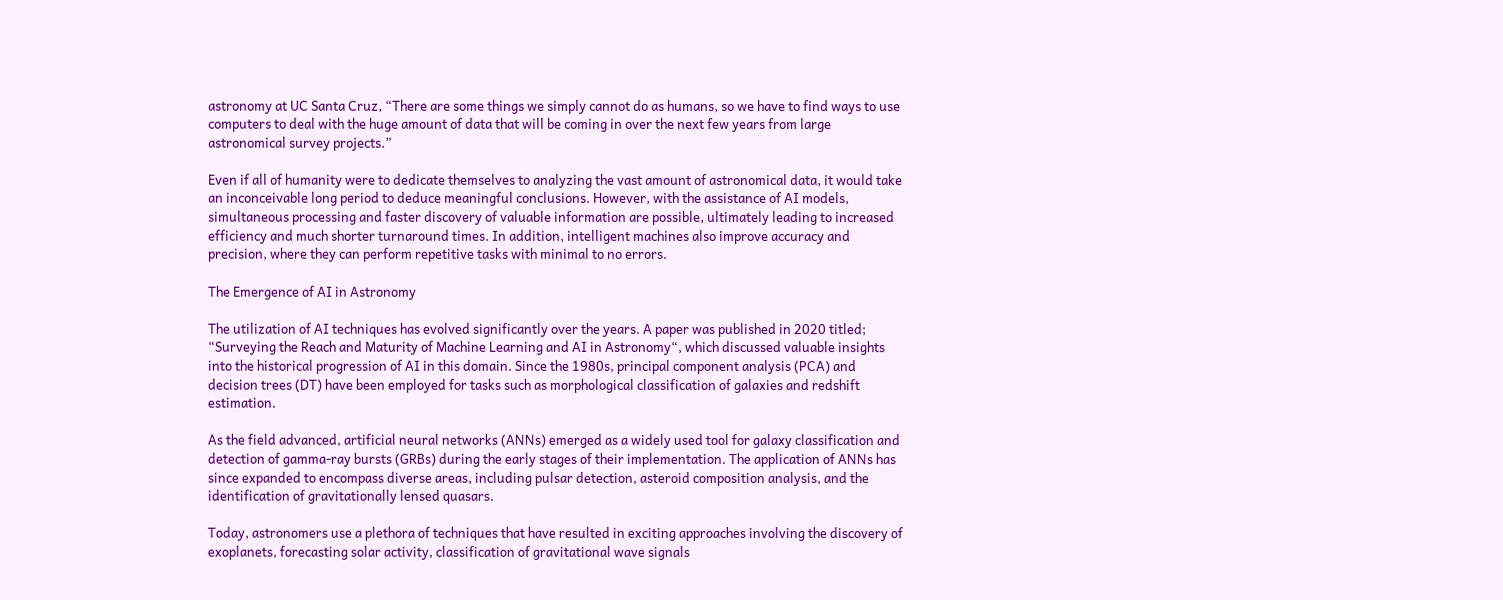astronomy at UC Santa Cruz, “There are some things we simply cannot do as humans, so we have to find ways to use computers to deal with the huge amount of data that will be coming in over the next few years from large astronomical survey projects.”

Even if all of humanity were to dedicate themselves to analyzing the vast amount of astronomical data, it would take an inconceivable long period to deduce meaningful conclusions. However, with the assistance of AI models, simultaneous processing and faster discovery of valuable information are possible, ultimately leading to increased efficiency and much shorter turnaround times. In addition, intelligent machines also improve accuracy and precision, where they can perform repetitive tasks with minimal to no errors.

The Emergence of AI in Astronomy

The utilization of AI techniques has evolved significantly over the years. A paper was published in 2020 titled; “Surveying the Reach and Maturity of Machine Learning and AI in Astronomy“, which discussed valuable insights into the historical progression of AI in this domain. Since the 1980s, principal component analysis (PCA) and decision trees (DT) have been employed for tasks such as morphological classification of galaxies and redshift estimation.

As the field advanced, artificial neural networks (ANNs) emerged as a widely used tool for galaxy classification and detection of gamma-ray bursts (GRBs) during the early stages of their implementation. The application of ANNs has since expanded to encompass diverse areas, including pulsar detection, asteroid composition analysis, and the identification of gravitationally lensed quasars.

Today, astronomers use a plethora of techniques that have resulted in exciting approaches involving the discovery of exoplanets, forecasting solar activity, classification of gravitational wave signals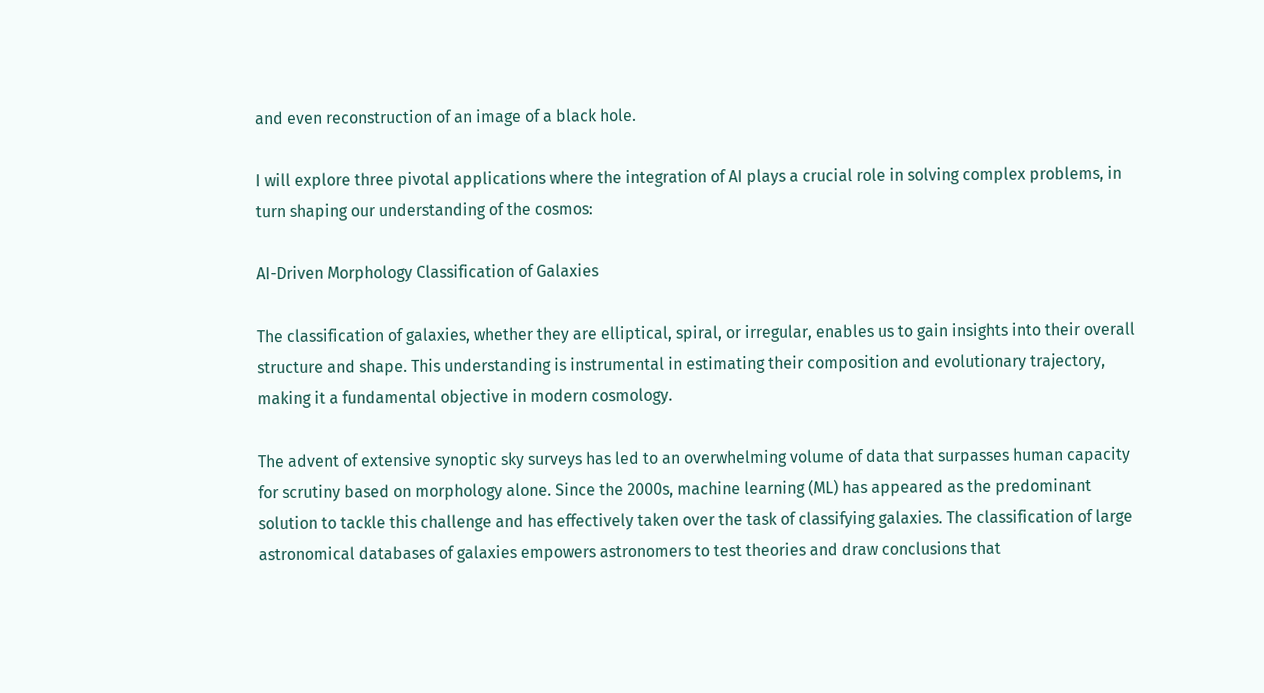and even reconstruction of an image of a black hole.

I will explore three pivotal applications where the integration of AI plays a crucial role in solving complex problems, in turn shaping our understanding of the cosmos:

AI-Driven Morphology Classification of Galaxies

The classification of galaxies, whether they are elliptical, spiral, or irregular, enables us to gain insights into their overall structure and shape. This understanding is instrumental in estimating their composition and evolutionary trajectory, making it a fundamental objective in modern cosmology.

The advent of extensive synoptic sky surveys has led to an overwhelming volume of data that surpasses human capacity for scrutiny based on morphology alone. Since the 2000s, machine learning (ML) has appeared as the predominant solution to tackle this challenge and has effectively taken over the task of classifying galaxies. The classification of large astronomical databases of galaxies empowers astronomers to test theories and draw conclusions that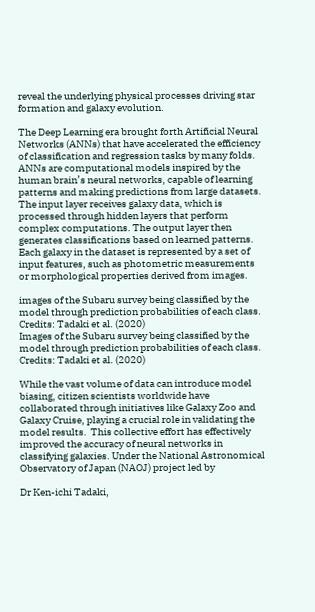reveal the underlying physical processes driving star formation and galaxy evolution.

The Deep Learning era brought forth Artificial Neural Networks (ANNs) that have accelerated the efficiency of classification and regression tasks by many folds. ANNs are computational models inspired by the human brain’s neural networks, capable of learning patterns and making predictions from large datasets. The input layer receives galaxy data, which is processed through hidden layers that perform complex computations. The output layer then generates classifications based on learned patterns. Each galaxy in the dataset is represented by a set of input features, such as photometric measurements or morphological properties derived from images.

images of the Subaru survey being classified by the model through prediction probabilities of each class. Credits: Tadaki et al. (2020)
Images of the Subaru survey being classified by the model through prediction probabilities of each class. Credits: Tadaki et al. (2020)

While the vast volume of data can introduce model biasing, citizen scientists worldwide have collaborated through initiatives like Galaxy Zoo and Galaxy Cruise, playing a crucial role in validating the model results.  This collective effort has effectively improved the accuracy of neural networks in classifying galaxies. Under the National Astronomical Observatory of Japan (NAOJ) project led by

Dr Ken-ichi Tadaki,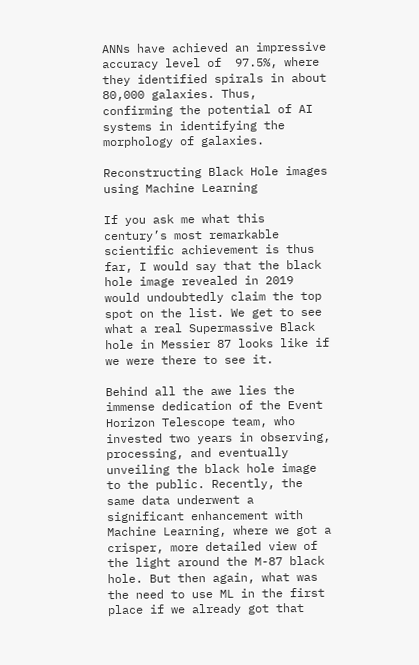ANNs have achieved an impressive accuracy level of  97.5%, where they identified spirals in about 80,000 galaxies. Thus, confirming the potential of AI systems in identifying the morphology of galaxies.

Reconstructing Black Hole images using Machine Learning

If you ask me what this century’s most remarkable scientific achievement is thus far, I would say that the black hole image revealed in 2019 would undoubtedly claim the top spot on the list. We get to see what a real Supermassive Black hole in Messier 87 looks like if we were there to see it.

Behind all the awe lies the immense dedication of the Event Horizon Telescope team, who invested two years in observing, processing, and eventually unveiling the black hole image to the public. Recently, the same data underwent a significant enhancement with Machine Learning, where we got a crisper, more detailed view of the light around the M-87 black hole. But then again, what was the need to use ML in the first place if we already got that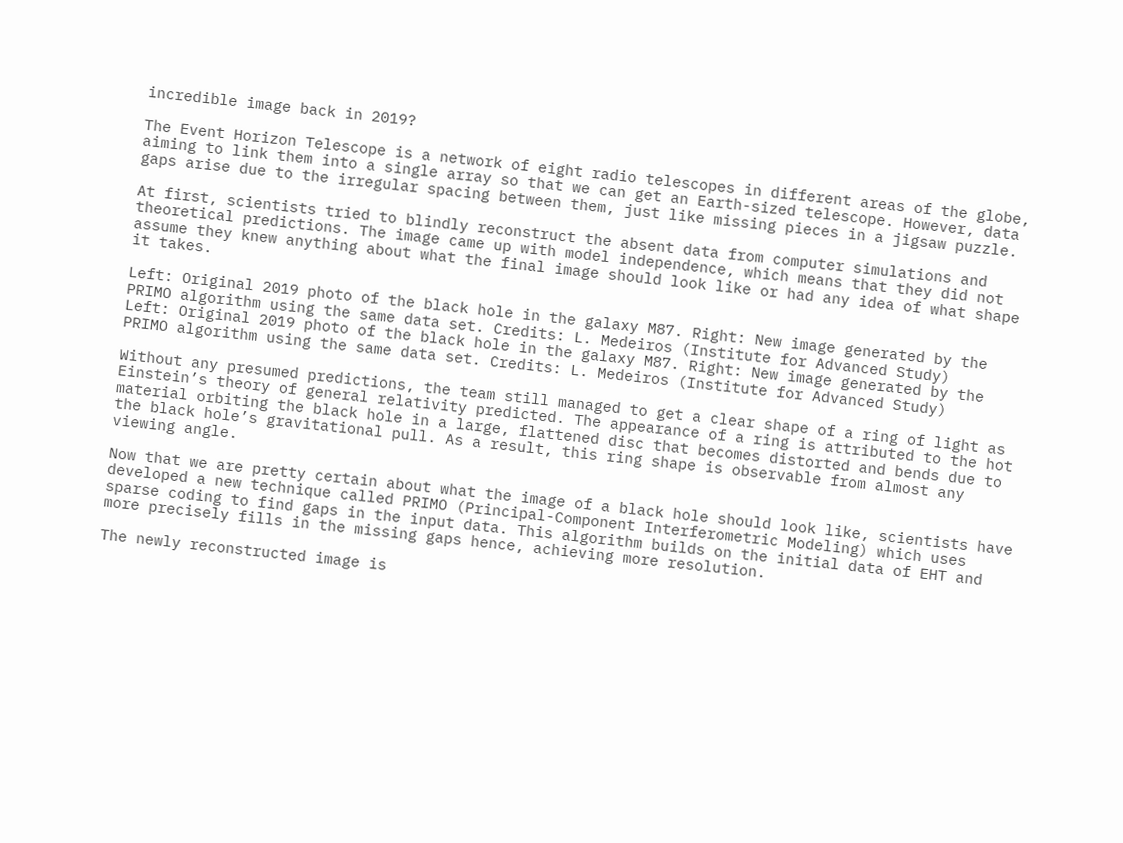incredible image back in 2019?

The Event Horizon Telescope is a network of eight radio telescopes in different areas of the globe, aiming to link them into a single array so that we can get an Earth-sized telescope. However, data gaps arise due to the irregular spacing between them, just like missing pieces in a jigsaw puzzle.

At first, scientists tried to blindly reconstruct the absent data from computer simulations and theoretical predictions. The image came up with model independence, which means that they did not assume they knew anything about what the final image should look like or had any idea of what shape it takes.

Left: Original 2019 photo of the black hole in the galaxy M87. Right: New image generated by the PRIMO algorithm using the same data set. Credits: L. Medeiros (Institute for Advanced Study)
Left: Original 2019 photo of the black hole in the galaxy M87. Right: New image generated by the PRIMO algorithm using the same data set. Credits: L. Medeiros (Institute for Advanced Study)

Without any presumed predictions, the team still managed to get a clear shape of a ring of light as Einstein’s theory of general relativity predicted. The appearance of a ring is attributed to the hot material orbiting the black hole in a large, flattened disc that becomes distorted and bends due to the black hole’s gravitational pull. As a result, this ring shape is observable from almost any viewing angle.

Now that we are pretty certain about what the image of a black hole should look like, scientists have developed a new technique called PRIMO (Principal-Component Interferometric Modeling) which uses sparse coding to find gaps in the input data. This algorithm builds on the initial data of EHT and more precisely fills in the missing gaps hence, achieving more resolution.

The newly reconstructed image is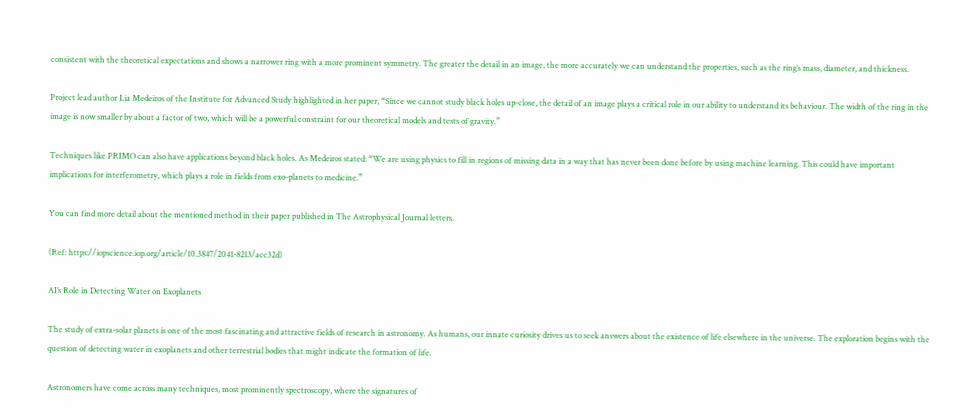consistent with the theoretical expectations and shows a narrower ring with a more prominent symmetry. The greater the detail in an image, the more accurately we can understand the properties, such as the ring’s mass, diameter, and thickness.

Project lead author Lia Medeiros of the Institute for Advanced Study highlighted in her paper, “Since we cannot study black holes up-close, the detail of an image plays a critical role in our ability to understand its behaviour. The width of the ring in the image is now smaller by about a factor of two, which will be a powerful constraint for our theoretical models and tests of gravity.”

Techniques like PRIMO can also have applications beyond black holes. As Medeiros stated: “We are using physics to fill in regions of missing data in a way that has never been done before by using machine learning. This could have important implications for interferometry, which plays a role in fields from exo-planets to medicine.”

You can find more detail about the mentioned method in their paper published in The Astrophysical Journal letters.

(Ref: https://iopscience.iop.org/article/10.3847/2041-8213/acc32d)

AI’s Role in Detecting Water on Exoplanets

The study of extra-solar planets is one of the most fascinating and attractive fields of research in astronomy. As humans, our innate curiosity drives us to seek answers about the existence of life elsewhere in the universe. The exploration begins with the question of detecting water in exoplanets and other terrestrial bodies that might indicate the formation of life.

Astronomers have come across many techniques, most prominently spectroscopy, where the signatures of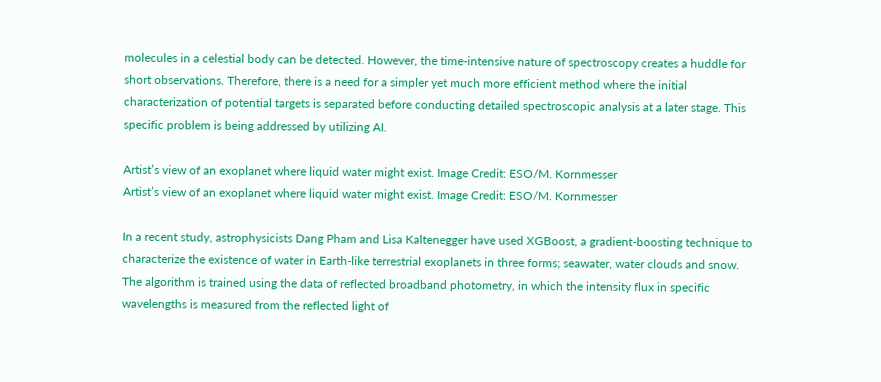molecules in a celestial body can be detected. However, the time-intensive nature of spectroscopy creates a huddle for short observations. Therefore, there is a need for a simpler yet much more efficient method where the initial characterization of potential targets is separated before conducting detailed spectroscopic analysis at a later stage. This specific problem is being addressed by utilizing AI.

Artist’s view of an exoplanet where liquid water might exist. Image Credit: ESO/M. Kornmesser
Artist’s view of an exoplanet where liquid water might exist. Image Credit: ESO/M. Kornmesser

In a recent study, astrophysicists Dang Pham and Lisa Kaltenegger have used XGBoost, a gradient-boosting technique to characterize the existence of water in Earth-like terrestrial exoplanets in three forms; seawater, water clouds and snow. The algorithm is trained using the data of reflected broadband photometry, in which the intensity flux in specific wavelengths is measured from the reflected light of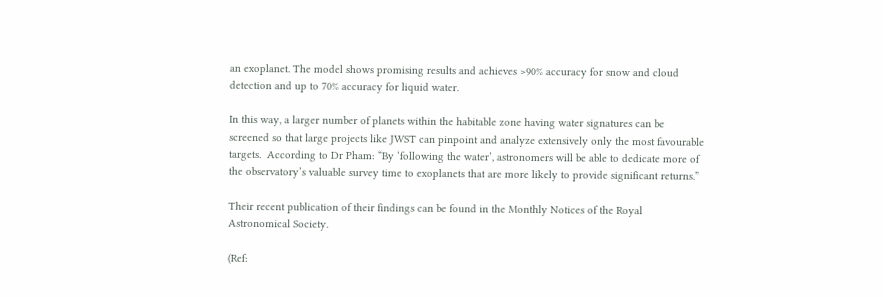an exoplanet. The model shows promising results and achieves >90% accuracy for snow and cloud detection and up to 70% accuracy for liquid water.

In this way, a larger number of planets within the habitable zone having water signatures can be screened so that large projects like JWST can pinpoint and analyze extensively only the most favourable targets.  According to Dr Pham: “By ‘following the water’, astronomers will be able to dedicate more of the observatory’s valuable survey time to exoplanets that are more likely to provide significant returns.”

Their recent publication of their findings can be found in the Monthly Notices of the Royal Astronomical Society.

(Ref: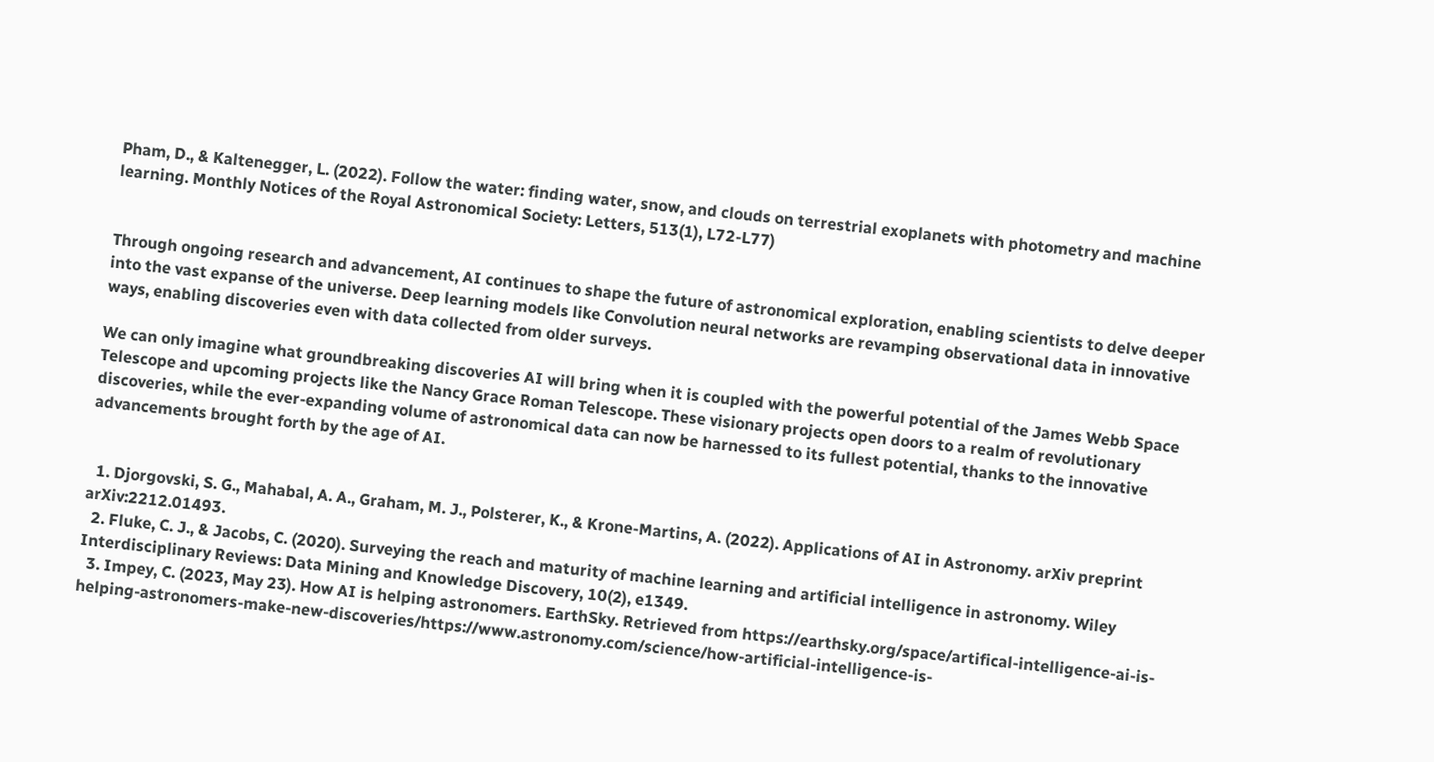Pham, D., & Kaltenegger, L. (2022). Follow the water: finding water, snow, and clouds on terrestrial exoplanets with photometry and machine learning. Monthly Notices of the Royal Astronomical Society: Letters, 513(1), L72-L77)


Through ongoing research and advancement, AI continues to shape the future of astronomical exploration, enabling scientists to delve deeper into the vast expanse of the universe. Deep learning models like Convolution neural networks are revamping observational data in innovative ways, enabling discoveries even with data collected from older surveys.

We can only imagine what groundbreaking discoveries AI will bring when it is coupled with the powerful potential of the James Webb Space Telescope and upcoming projects like the Nancy Grace Roman Telescope. These visionary projects open doors to a realm of revolutionary discoveries, while the ever-expanding volume of astronomical data can now be harnessed to its fullest potential, thanks to the innovative advancements brought forth by the age of AI.


  1. Djorgovski, S. G., Mahabal, A. A., Graham, M. J., Polsterer, K., & Krone-Martins, A. (2022). Applications of AI in Astronomy. arXiv preprint arXiv:2212.01493.
  2. Fluke, C. J., & Jacobs, C. (2020). Surveying the reach and maturity of machine learning and artificial intelligence in astronomy. Wiley Interdisciplinary Reviews: Data Mining and Knowledge Discovery, 10(2), e1349.
  3. Impey, C. (2023, May 23). How AI is helping astronomers. EarthSky. Retrieved from https://earthsky.org/space/artifical-intelligence-ai-is-helping-astronomers-make-new-discoveries/https://www.astronomy.com/science/how-artificial-intelligence-is-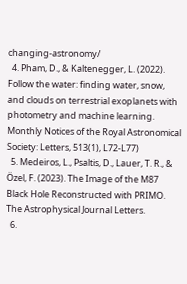changing-astronomy/
  4. Pham, D., & Kaltenegger, L. (2022). Follow the water: finding water, snow, and clouds on terrestrial exoplanets with photometry and machine learning. Monthly Notices of the Royal Astronomical Society: Letters, 513(1), L72-L77)
  5. Medeiros, L., Psaltis, D., Lauer, T. R., & Özel, F. (2023). The Image of the M87 Black Hole Reconstructed with PRIMO. The Astrophysical Journal Letters.
  6.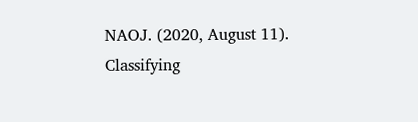NAOJ. (2020, August 11). Classifying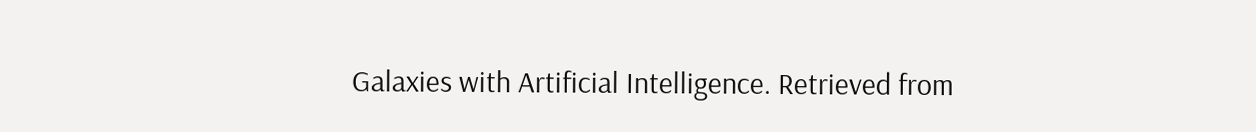Galaxies with Artificial Intelligence. Retrieved from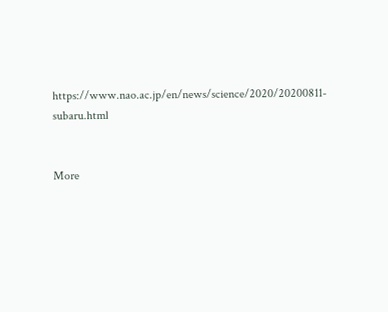https://www.nao.ac.jp/en/news/science/2020/20200811-subaru.html


More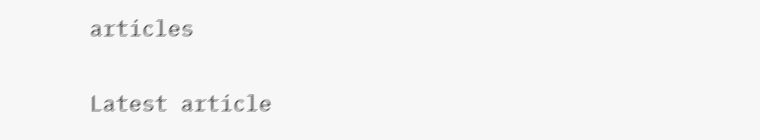articles

Latest article